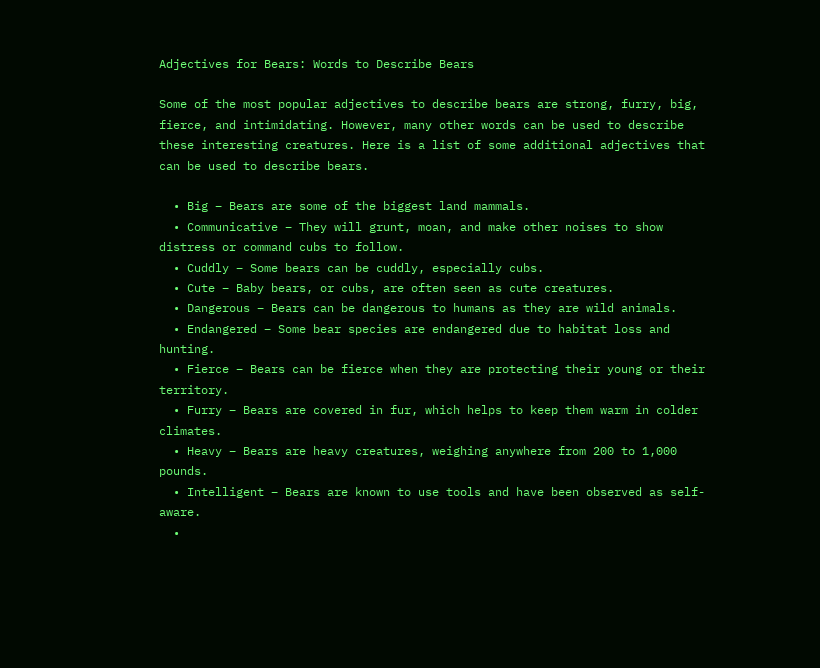Adjectives for Bears: Words to Describe Bears

Some of the most popular adjectives to describe bears are strong, furry, big, fierce, and intimidating. However, many other words can be used to describe these interesting creatures. Here is a list of some additional adjectives that can be used to describe bears.

  • Big – Bears are some of the biggest land mammals.
  • Communicative – They will grunt, moan, and make other noises to show distress or command cubs to follow.
  • Cuddly – Some bears can be cuddly, especially cubs.
  • Cute – Baby bears, or cubs, are often seen as cute creatures.
  • Dangerous – Bears can be dangerous to humans as they are wild animals.
  • Endangered – Some bear species are endangered due to habitat loss and hunting.
  • Fierce – Bears can be fierce when they are protecting their young or their territory.
  • Furry – Bears are covered in fur, which helps to keep them warm in colder climates.
  • Heavy – Bears are heavy creatures, weighing anywhere from 200 to 1,000 pounds.
  • Intelligent – Bears are known to use tools and have been observed as self-aware.
  •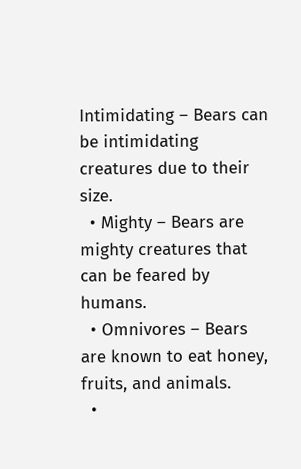Intimidating – Bears can be intimidating creatures due to their size.
  • Mighty – Bears are mighty creatures that can be feared by humans.
  • Omnivores – Bears are known to eat honey, fruits, and animals.
  •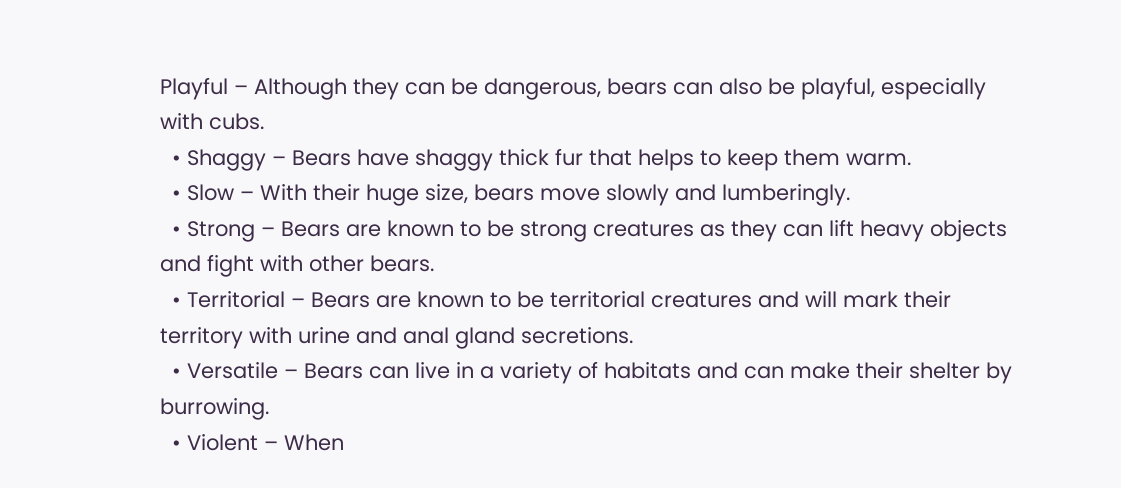Playful – Although they can be dangerous, bears can also be playful, especially with cubs.
  • Shaggy – Bears have shaggy thick fur that helps to keep them warm.
  • Slow – With their huge size, bears move slowly and lumberingly.
  • Strong – Bears are known to be strong creatures as they can lift heavy objects and fight with other bears.
  • Territorial – Bears are known to be territorial creatures and will mark their territory with urine and anal gland secretions.
  • Versatile – Bears can live in a variety of habitats and can make their shelter by burrowing.
  • Violent – When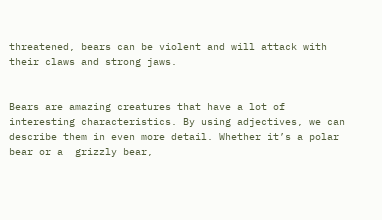threatened, bears can be violent and will attack with their claws and strong jaws.


Bears are amazing creatures that have a lot of interesting characteristics. By using adjectives, we can describe them in even more detail. Whether it’s a polar bear or a  grizzly bear,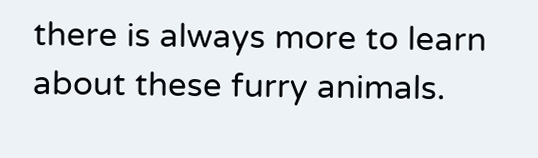there is always more to learn about these furry animals.